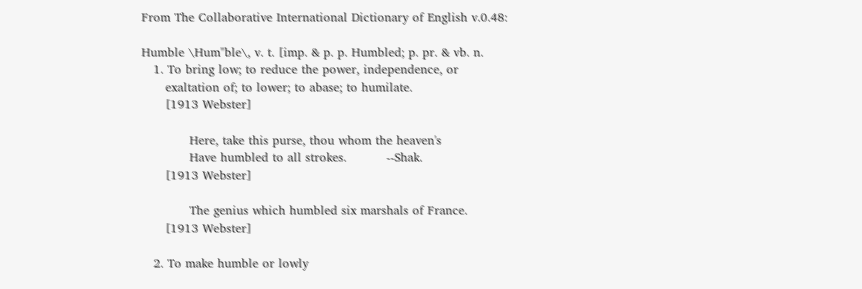From The Collaborative International Dictionary of English v.0.48:

Humble \Hum"ble\, v. t. [imp. & p. p. Humbled; p. pr. & vb. n.
   1. To bring low; to reduce the power, independence, or
      exaltation of; to lower; to abase; to humilate.
      [1913 Webster]

            Here, take this purse, thou whom the heaven's
            Have humbled to all strokes.          --Shak.
      [1913 Webster]

            The genius which humbled six marshals of France.
      [1913 Webster]

   2. To make humble or lowly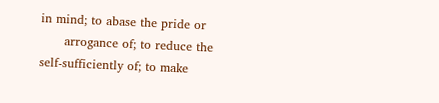in mind; to abase the pride or
      arrogance of; to reduce the self-sufficiently of; to make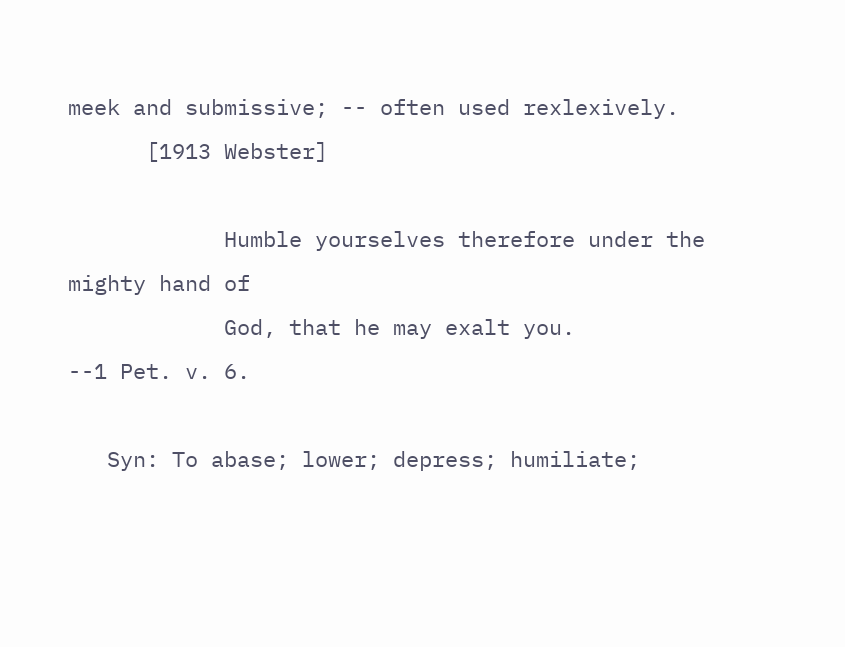meek and submissive; -- often used rexlexively.
      [1913 Webster]

            Humble yourselves therefore under the mighty hand of
            God, that he may exalt you.           --1 Pet. v. 6.

   Syn: To abase; lower; depress; humiliate;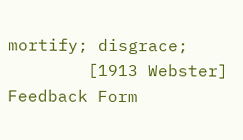mortify; disgrace;
        [1913 Webster]
Feedback Form